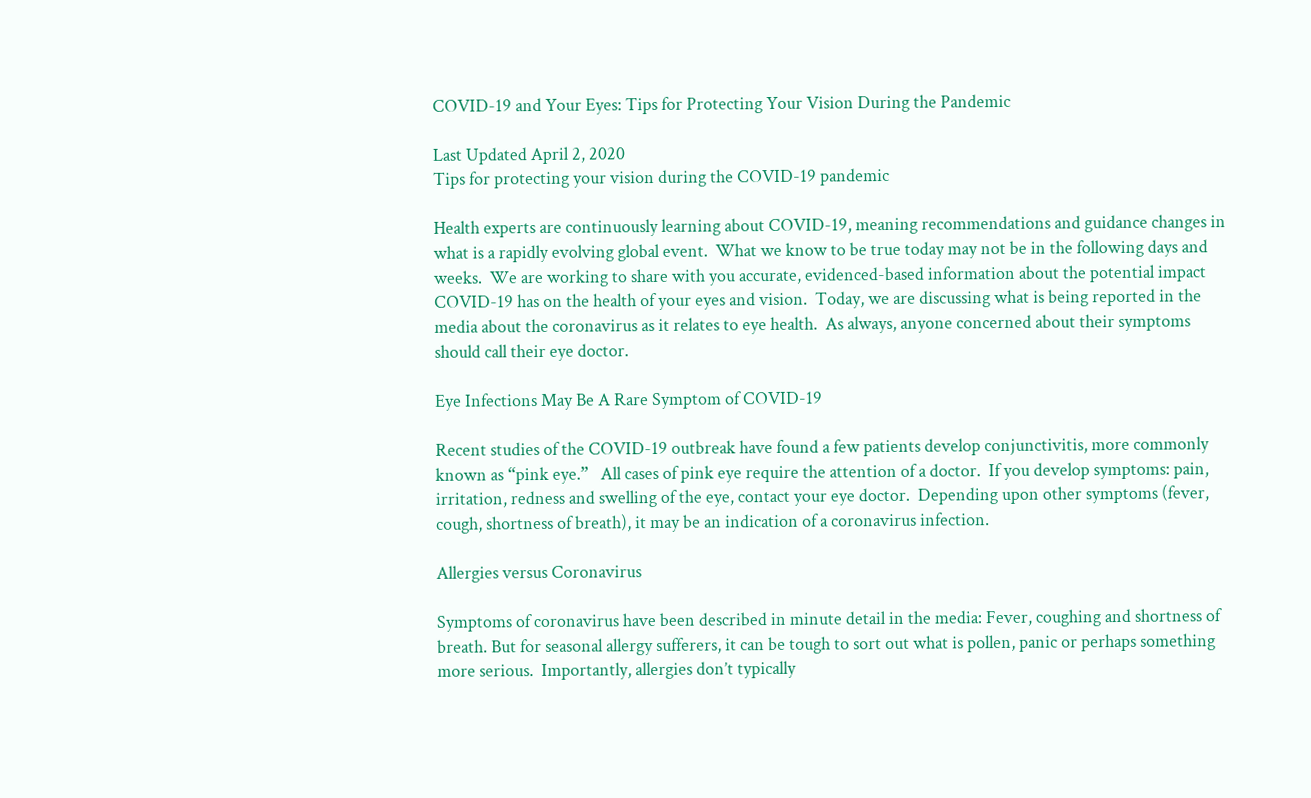COVID-19 and Your Eyes: Tips for Protecting Your Vision During the Pandemic

Last Updated April 2, 2020
Tips for protecting your vision during the COVID-19 pandemic

Health experts are continuously learning about COVID-19, meaning recommendations and guidance changes in what is a rapidly evolving global event.  What we know to be true today may not be in the following days and weeks.  We are working to share with you accurate, evidenced-based information about the potential impact COVID-19 has on the health of your eyes and vision.  Today, we are discussing what is being reported in the media about the coronavirus as it relates to eye health.  As always, anyone concerned about their symptoms should call their eye doctor.

Eye Infections May Be A Rare Symptom of COVID-19

Recent studies of the COVID-19 outbreak have found a few patients develop conjunctivitis, more commonly known as “pink eye.”   All cases of pink eye require the attention of a doctor.  If you develop symptoms: pain, irritation, redness and swelling of the eye, contact your eye doctor.  Depending upon other symptoms (fever, cough, shortness of breath), it may be an indication of a coronavirus infection.

Allergies versus Coronavirus

Symptoms of coronavirus have been described in minute detail in the media: Fever, coughing and shortness of breath. But for seasonal allergy sufferers, it can be tough to sort out what is pollen, panic or perhaps something more serious.  Importantly, allergies don’t typically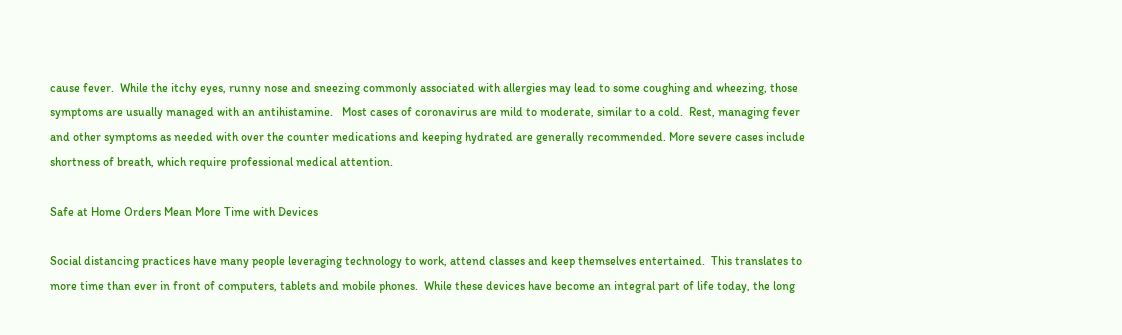cause fever.  While the itchy eyes, runny nose and sneezing commonly associated with allergies may lead to some coughing and wheezing, those symptoms are usually managed with an antihistamine.   Most cases of coronavirus are mild to moderate, similar to a cold.  Rest, managing fever and other symptoms as needed with over the counter medications and keeping hydrated are generally recommended. More severe cases include shortness of breath, which require professional medical attention.

Safe at Home Orders Mean More Time with Devices

Social distancing practices have many people leveraging technology to work, attend classes and keep themselves entertained.  This translates to more time than ever in front of computers, tablets and mobile phones.  While these devices have become an integral part of life today, the long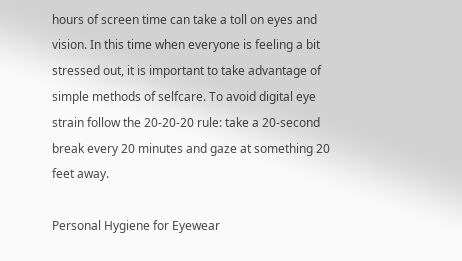hours of screen time can take a toll on eyes and vision. In this time when everyone is feeling a bit stressed out, it is important to take advantage of simple methods of selfcare. To avoid digital eye strain follow the 20-20-20 rule: take a 20-second break every 20 minutes and gaze at something 20 feet away.

Personal Hygiene for Eyewear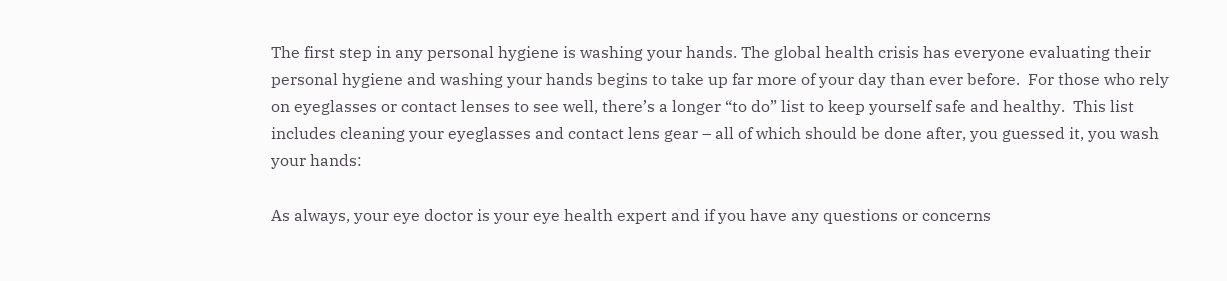The first step in any personal hygiene is washing your hands. The global health crisis has everyone evaluating their personal hygiene and washing your hands begins to take up far more of your day than ever before.  For those who rely on eyeglasses or contact lenses to see well, there’s a longer “to do” list to keep yourself safe and healthy.  This list includes cleaning your eyeglasses and contact lens gear – all of which should be done after, you guessed it, you wash your hands:

As always, your eye doctor is your eye health expert and if you have any questions or concerns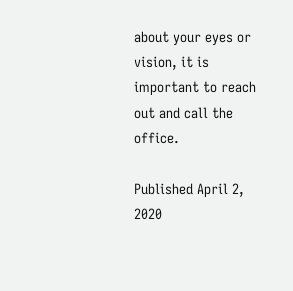about your eyes or vision, it is important to reach out and call the office.

Published April 2, 2020